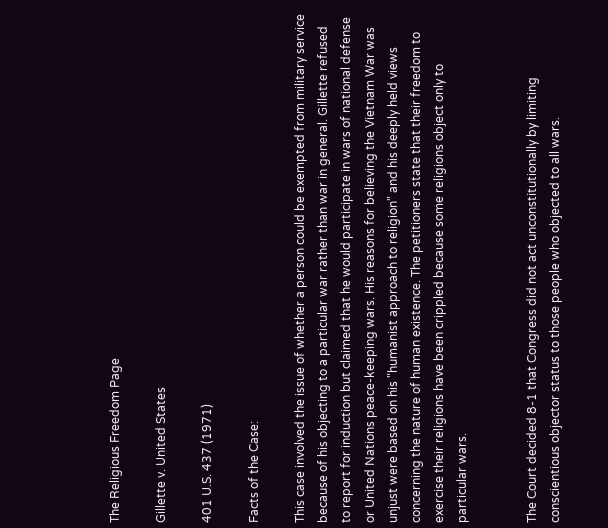The Religious Freedom Page

Gillette v. United States

401 U.S. 437 (1971)

Facts of the Case:

This case involved the issue of whether a person could be exempted from military service because of his objecting to a particular war rather than war in general. Gillette refused to report for induction but claimed that he would participate in wars of national defense or United Nations peace-keeping wars. His reasons for believing the Vietnam War was unjust were based on his "humanist approach to religion" and his deeply held views concerning the nature of human existence. The petitioners state that their freedom to exercise their religions have been crippled because some religions object only to particular wars.


The Court decided 8-1 that Congress did not act unconstitutionally by limiting conscientious objector status to those people who objected to all wars.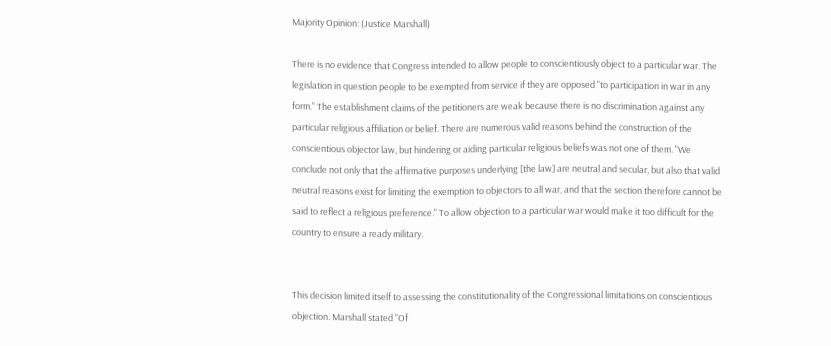Majority Opinion: (Justice Marshall)

There is no evidence that Congress intended to allow people to conscientiously object to a particular war. The legislation in question people to be exempted from service if they are opposed "to participation in war in any form." The establishment claims of the petitioners are weak because there is no discrimination against any particular religious affiliation or belief. There are numerous valid reasons behind the construction of the conscientious objector law, but hindering or aiding particular religious beliefs was not one of them. "We conclude not only that the affirmative purposes underlying [the law] are neutral and secular, but also that valid neutral reasons exist for limiting the exemption to objectors to all war, and that the section therefore cannot be said to reflect a religious preference." To allow objection to a particular war would make it too difficult for the country to ensure a ready military.


This decision limited itself to assessing the constitutionality of the Congressional limitations on conscientious objection. Marshall stated "Of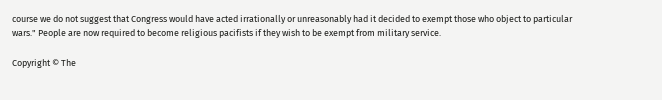course we do not suggest that Congress would have acted irrationally or unreasonably had it decided to exempt those who object to particular wars." People are now required to become religious pacifists if they wish to be exempt from military service.

Copyright © The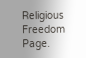Religious Freedom Page.